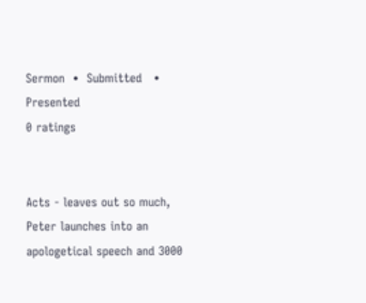Sermon  •  Submitted   •  Presented
0 ratings


Acts - leaves out so much, Peter launches into an apologetical speech and 3000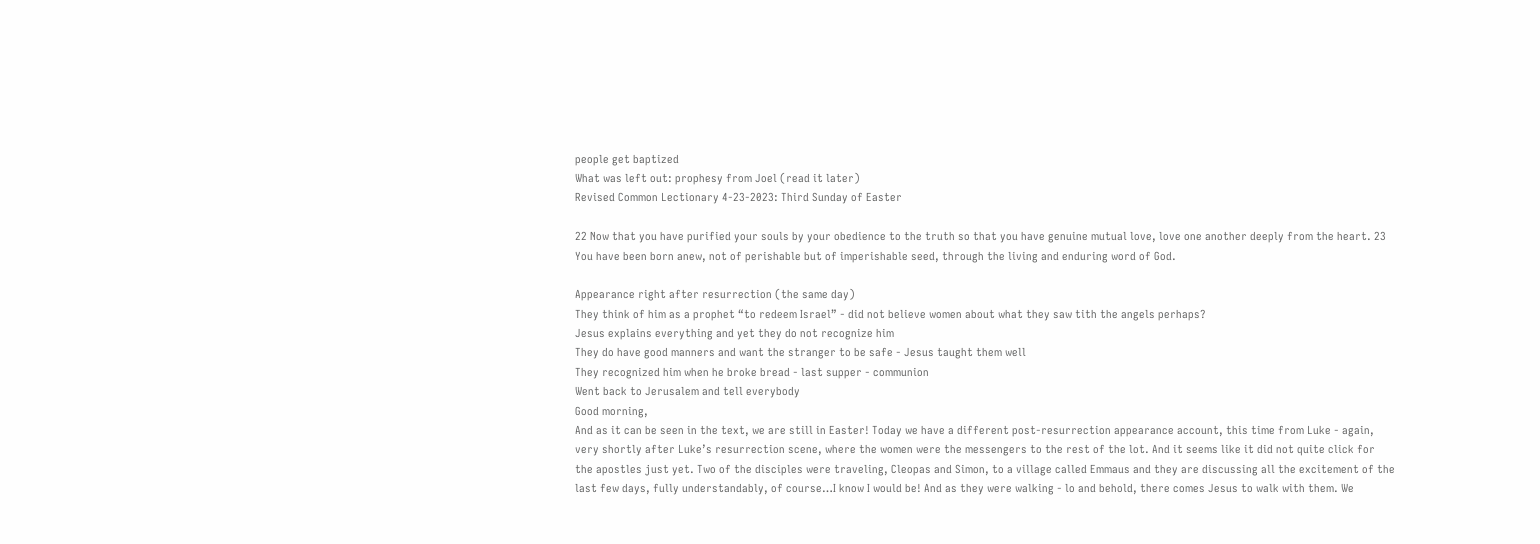people get baptized
What was left out: prophesy from Joel (read it later)
Revised Common Lectionary 4-23-2023: Third Sunday of Easter

22 Now that you have purified your souls by your obedience to the truth so that you have genuine mutual love, love one another deeply from the heart. 23 You have been born anew, not of perishable but of imperishable seed, through the living and enduring word of God.

Appearance right after resurrection (the same day)
They think of him as a prophet “to redeem Israel” - did not believe women about what they saw tith the angels perhaps?
Jesus explains everything and yet they do not recognize him
They do have good manners and want the stranger to be safe - Jesus taught them well
They recognized him when he broke bread - last supper - communion
Went back to Jerusalem and tell everybody
Good morning,
And as it can be seen in the text, we are still in Easter! Today we have a different post-resurrection appearance account, this time from Luke - again, very shortly after Luke’s resurrection scene, where the women were the messengers to the rest of the lot. And it seems like it did not quite click for the apostles just yet. Two of the disciples were traveling, Cleopas and Simon, to a village called Emmaus and they are discussing all the excitement of the last few days, fully understandably, of course…I know I would be! And as they were walking - lo and behold, there comes Jesus to walk with them. We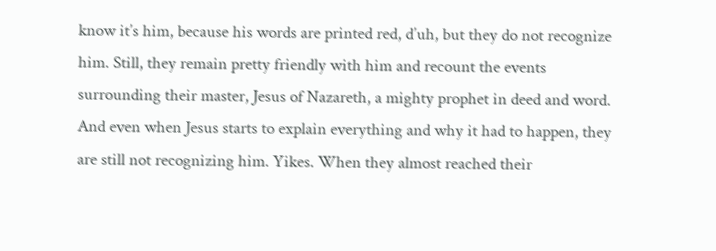know it’s him, because his words are printed red, d’uh, but they do not recognize him. Still, they remain pretty friendly with him and recount the events surrounding their master, Jesus of Nazareth, a mighty prophet in deed and word. And even when Jesus starts to explain everything and why it had to happen, they are still not recognizing him. Yikes. When they almost reached their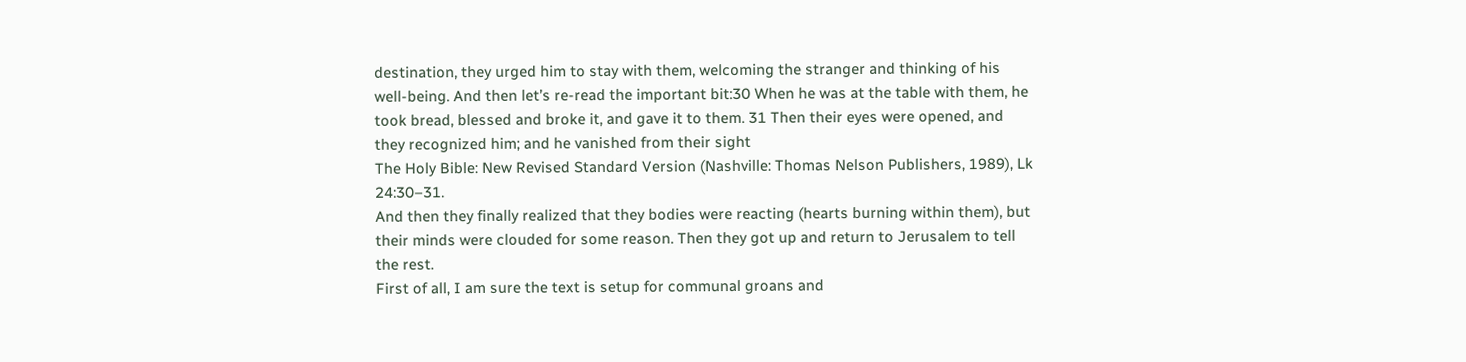destination, they urged him to stay with them, welcoming the stranger and thinking of his well-being. And then let’s re-read the important bit:30 When he was at the table with them, he took bread, blessed and broke it, and gave it to them. 31 Then their eyes were opened, and they recognized him; and he vanished from their sight
The Holy Bible: New Revised Standard Version (Nashville: Thomas Nelson Publishers, 1989), Lk 24:30–31.
And then they finally realized that they bodies were reacting (hearts burning within them), but their minds were clouded for some reason. Then they got up and return to Jerusalem to tell the rest.
First of all, I am sure the text is setup for communal groans and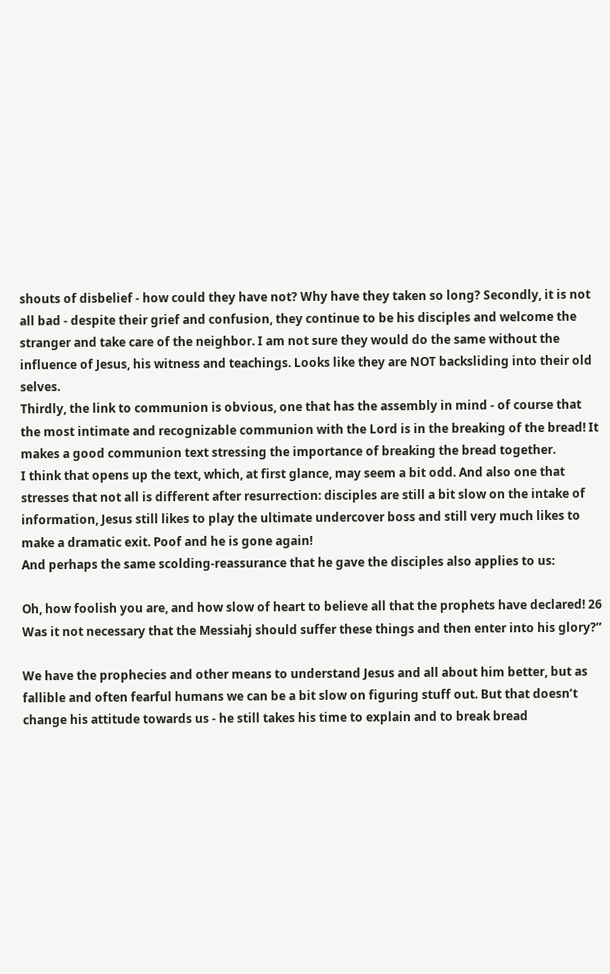shouts of disbelief - how could they have not? Why have they taken so long? Secondly, it is not all bad - despite their grief and confusion, they continue to be his disciples and welcome the stranger and take care of the neighbor. I am not sure they would do the same without the influence of Jesus, his witness and teachings. Looks like they are NOT backsliding into their old selves.
Thirdly, the link to communion is obvious, one that has the assembly in mind - of course that the most intimate and recognizable communion with the Lord is in the breaking of the bread! It makes a good communion text stressing the importance of breaking the bread together.
I think that opens up the text, which, at first glance, may seem a bit odd. And also one that stresses that not all is different after resurrection: disciples are still a bit slow on the intake of information, Jesus still likes to play the ultimate undercover boss and still very much likes to make a dramatic exit. Poof and he is gone again!
And perhaps the same scolding-reassurance that he gave the disciples also applies to us:

Oh, how foolish you are, and how slow of heart to believe all that the prophets have declared! 26 Was it not necessary that the Messiahj should suffer these things and then enter into his glory?”

We have the prophecies and other means to understand Jesus and all about him better, but as fallible and often fearful humans we can be a bit slow on figuring stuff out. But that doesn’t change his attitude towards us - he still takes his time to explain and to break bread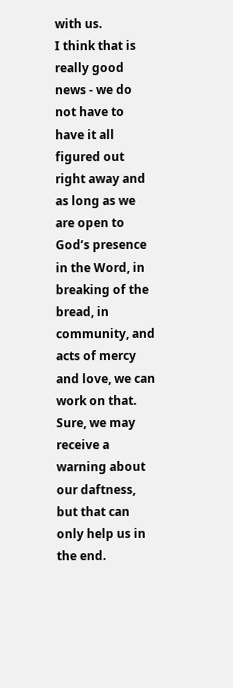with us.
I think that is really good news - we do not have to have it all figured out right away and as long as we are open to God’s presence in the Word, in breaking of the bread, in community, and acts of mercy and love, we can work on that. Sure, we may receive a warning about our daftness, but that can only help us in the end.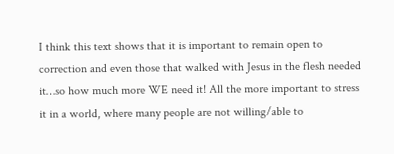I think this text shows that it is important to remain open to correction and even those that walked with Jesus in the flesh needed it…so how much more WE need it! All the more important to stress it in a world, where many people are not willing/able to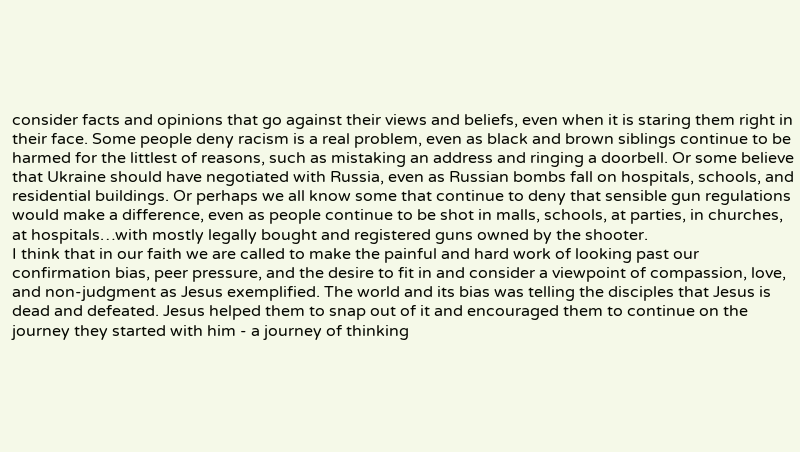consider facts and opinions that go against their views and beliefs, even when it is staring them right in their face. Some people deny racism is a real problem, even as black and brown siblings continue to be harmed for the littlest of reasons, such as mistaking an address and ringing a doorbell. Or some believe that Ukraine should have negotiated with Russia, even as Russian bombs fall on hospitals, schools, and residential buildings. Or perhaps we all know some that continue to deny that sensible gun regulations would make a difference, even as people continue to be shot in malls, schools, at parties, in churches, at hospitals…with mostly legally bought and registered guns owned by the shooter.
I think that in our faith we are called to make the painful and hard work of looking past our confirmation bias, peer pressure, and the desire to fit in and consider a viewpoint of compassion, love, and non-judgment as Jesus exemplified. The world and its bias was telling the disciples that Jesus is dead and defeated. Jesus helped them to snap out of it and encouraged them to continue on the journey they started with him - a journey of thinking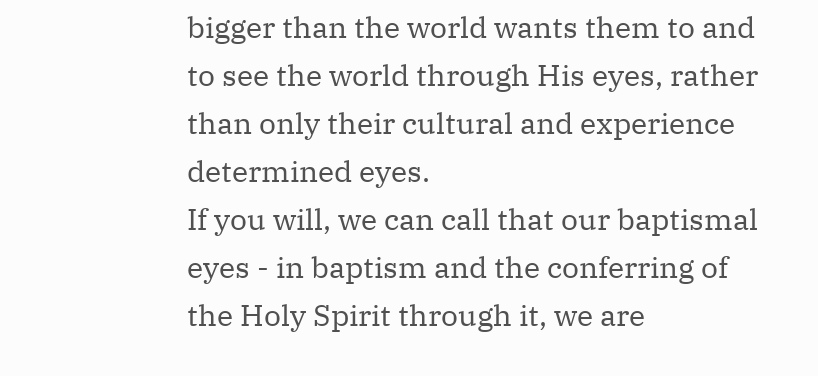bigger than the world wants them to and to see the world through His eyes, rather than only their cultural and experience determined eyes.
If you will, we can call that our baptismal eyes - in baptism and the conferring of the Holy Spirit through it, we are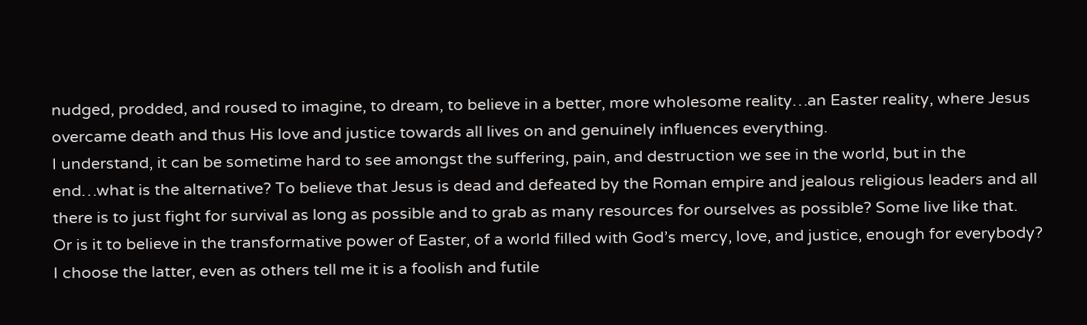nudged, prodded, and roused to imagine, to dream, to believe in a better, more wholesome reality…an Easter reality, where Jesus overcame death and thus His love and justice towards all lives on and genuinely influences everything.
I understand, it can be sometime hard to see amongst the suffering, pain, and destruction we see in the world, but in the end…what is the alternative? To believe that Jesus is dead and defeated by the Roman empire and jealous religious leaders and all there is to just fight for survival as long as possible and to grab as many resources for ourselves as possible? Some live like that.
Or is it to believe in the transformative power of Easter, of a world filled with God’s mercy, love, and justice, enough for everybody? I choose the latter, even as others tell me it is a foolish and futile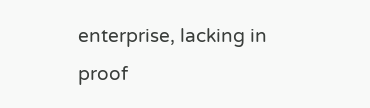enterprise, lacking in proof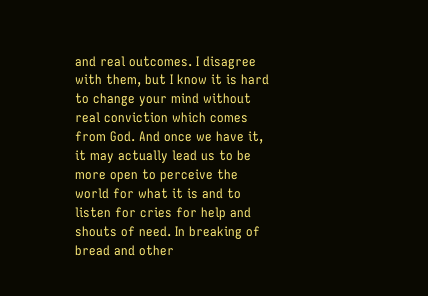and real outcomes. I disagree with them, but I know it is hard to change your mind without real conviction which comes from God. And once we have it, it may actually lead us to be more open to perceive the world for what it is and to listen for cries for help and shouts of need. In breaking of bread and other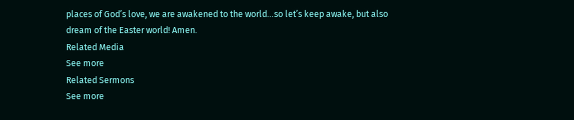places of God’s love, we are awakened to the world…so let’s keep awake, but also dream of the Easter world! Amen.
Related Media
See more
Related Sermons
See more